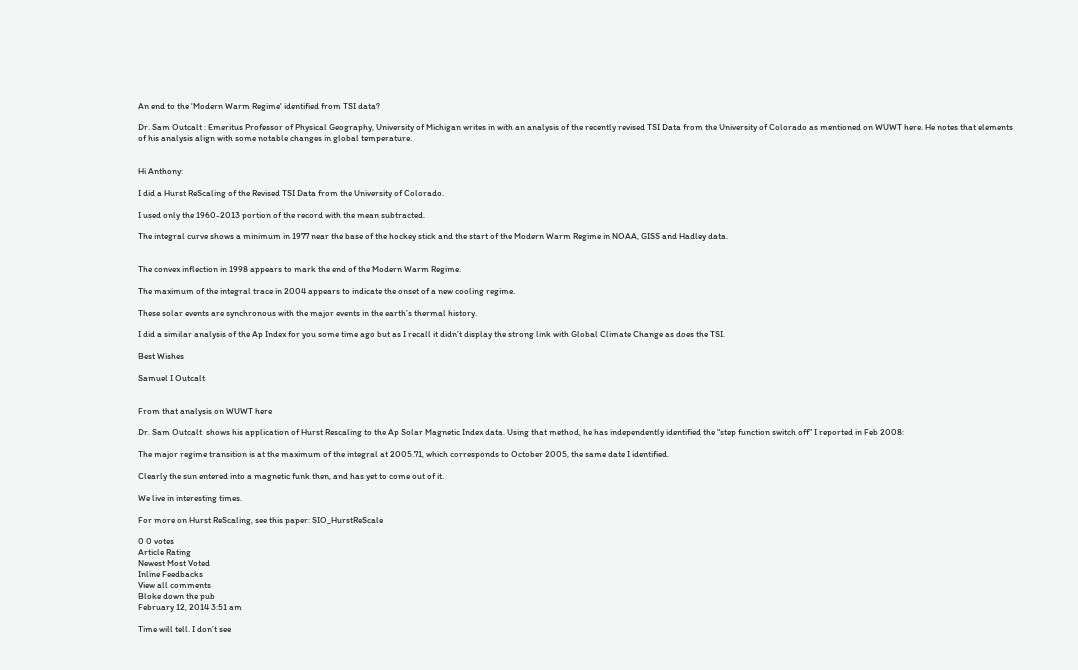An end to the 'Modern Warm Regime' identified from TSI data?

Dr. Sam Outcalt : Emeritus Professor of Physical Geography, University of Michigan writes in with an analysis of the recently revised TSI Data from the University of Colorado as mentioned on WUWT here. He notes that elements of his analysis align with some notable changes in global temperature.


Hi Anthony:

I did a Hurst ReScaling of the Revised TSI Data from the University of Colorado.

I used only the 1960-2013 portion of the record with the mean subtracted.

The integral curve shows a minimum in 1977 near the base of the hockey stick and the start of the Modern Warm Regime in NOAA, GISS and Hadley data.


The convex inflection in 1998 appears to mark the end of the Modern Warm Regime.

The maximum of the integral trace in 2004 appears to indicate the onset of a new cooling regime.

These solar events are synchronous with the major events in the earth’s thermal history.

I did a similar analysis of the Ap Index for you some time ago but as I recall it didn’t display the strong link with Global Climate Change as does the TSI.

Best Wishes

Samuel I Outcalt


From that analysis on WUWT here

Dr. Sam Outcalt  shows his application of Hurst Rescaling to the Ap Solar Magnetic Index data. Using that method, he has independently identified the “step function switch off” I reported in Feb 2008:

The major regime transition is at the maximum of the integral at 2005.71, which corresponds to October 2005, the same date I identified.

Clearly the sun entered into a magnetic funk then, and has yet to come out of it.

We live in interesting times.

For more on Hurst ReScaling, see this paper: SIO_HurstReScale

0 0 votes
Article Rating
Newest Most Voted
Inline Feedbacks
View all comments
Bloke down the pub
February 12, 2014 3:51 am

Time will tell. I don’t see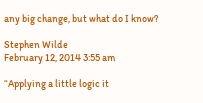any big change, but what do I know?

Stephen Wilde
February 12, 2014 3:55 am

“Applying a little logic it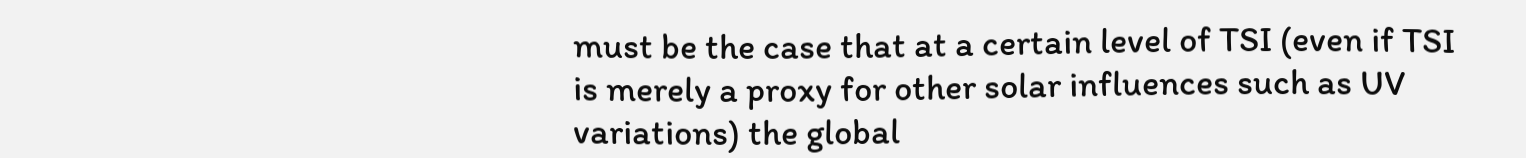must be the case that at a certain level of TSI (even if TSI is merely a proxy for other solar influences such as UV variations) the global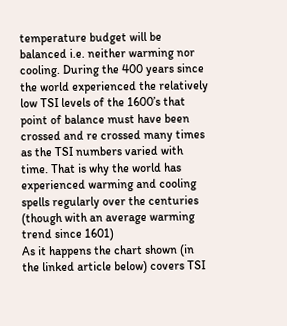temperature budget will be balanced i.e. neither warming nor cooling. During the 400 years since the world experienced the relatively low TSI levels of the 1600’s that point of balance must have been crossed and re crossed many times as the TSI numbers varied with time. That is why the world has experienced warming and cooling spells regularly over the centuries (though with an average warming trend since 1601)
As it happens the chart shown (in the linked article below) covers TSI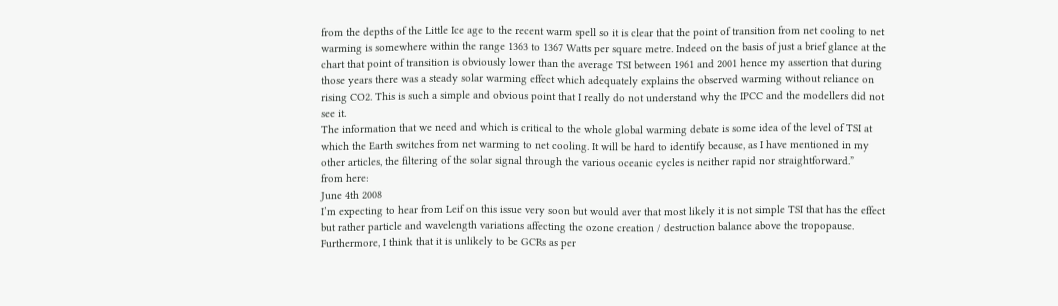from the depths of the Little Ice age to the recent warm spell so it is clear that the point of transition from net cooling to net warming is somewhere within the range 1363 to 1367 Watts per square metre. Indeed on the basis of just a brief glance at the chart that point of transition is obviously lower than the average TSI between 1961 and 2001 hence my assertion that during those years there was a steady solar warming effect which adequately explains the observed warming without reliance on rising CO2. This is such a simple and obvious point that I really do not understand why the IPCC and the modellers did not see it.
The information that we need and which is critical to the whole global warming debate is some idea of the level of TSI at which the Earth switches from net warming to net cooling. It will be hard to identify because, as I have mentioned in my other articles, the filtering of the solar signal through the various oceanic cycles is neither rapid nor straightforward.”
from here:
June 4th 2008
I’m expecting to hear from Leif on this issue very soon but would aver that most likely it is not simple TSI that has the effect but rather particle and wavelength variations affecting the ozone creation / destruction balance above the tropopause.
Furthermore, I think that it is unlikely to be GCRs as per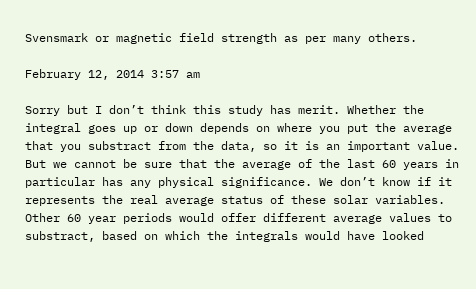Svensmark or magnetic field strength as per many others.

February 12, 2014 3:57 am

Sorry but I don’t think this study has merit. Whether the integral goes up or down depends on where you put the average that you substract from the data, so it is an important value. But we cannot be sure that the average of the last 60 years in particular has any physical significance. We don’t know if it represents the real average status of these solar variables. Other 60 year periods would offer different average values to substract, based on which the integrals would have looked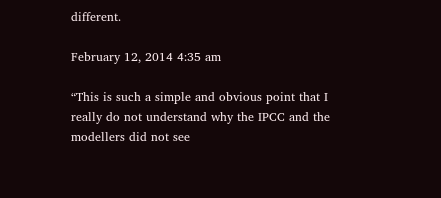different.

February 12, 2014 4:35 am

“This is such a simple and obvious point that I really do not understand why the IPCC and the modellers did not see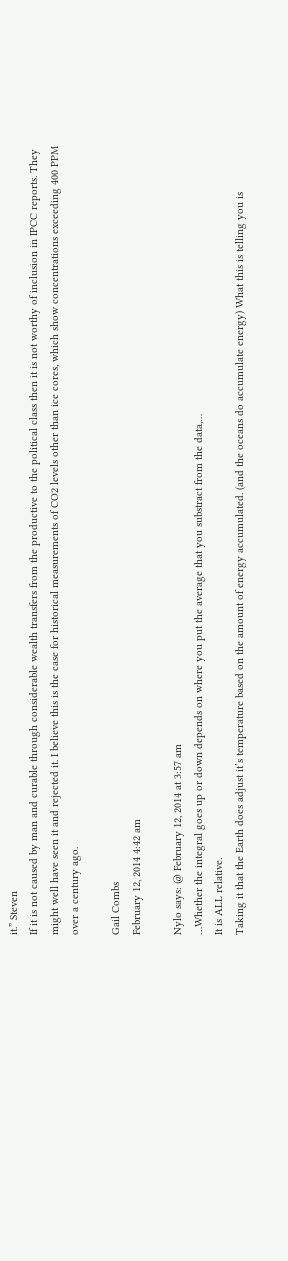it.” Steven
If it is not caused by man and curable through considerable wealth transfers from the productive to the political class then it is not worthy of inclusion in IPCC reports. They might well have seen it and rejected it. I believe this is the case for historical measurements of CO2 levels other than ice cores, which show concentrations exceeding 400 PPM over a century ago.

Gail Combs
February 12, 2014 4:42 am

Nylo says: @ February 12, 2014 at 3:57 am
…Whether the integral goes up or down depends on where you put the average that you substract from the data,…
It is ALL relative.
Taking it that the Earth does adjust it’s temperature based on the amount of energy accumulated. (and the oceans do accumulate energy) What this is telling you is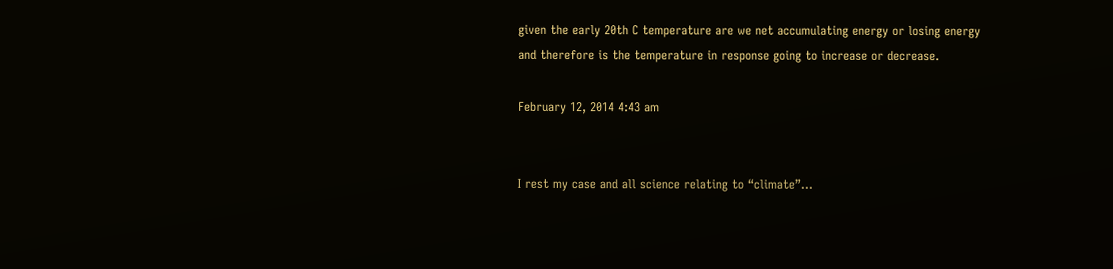given the early 20th C temperature are we net accumulating energy or losing energy and therefore is the temperature in response going to increase or decrease.

February 12, 2014 4:43 am


I rest my case and all science relating to “climate”…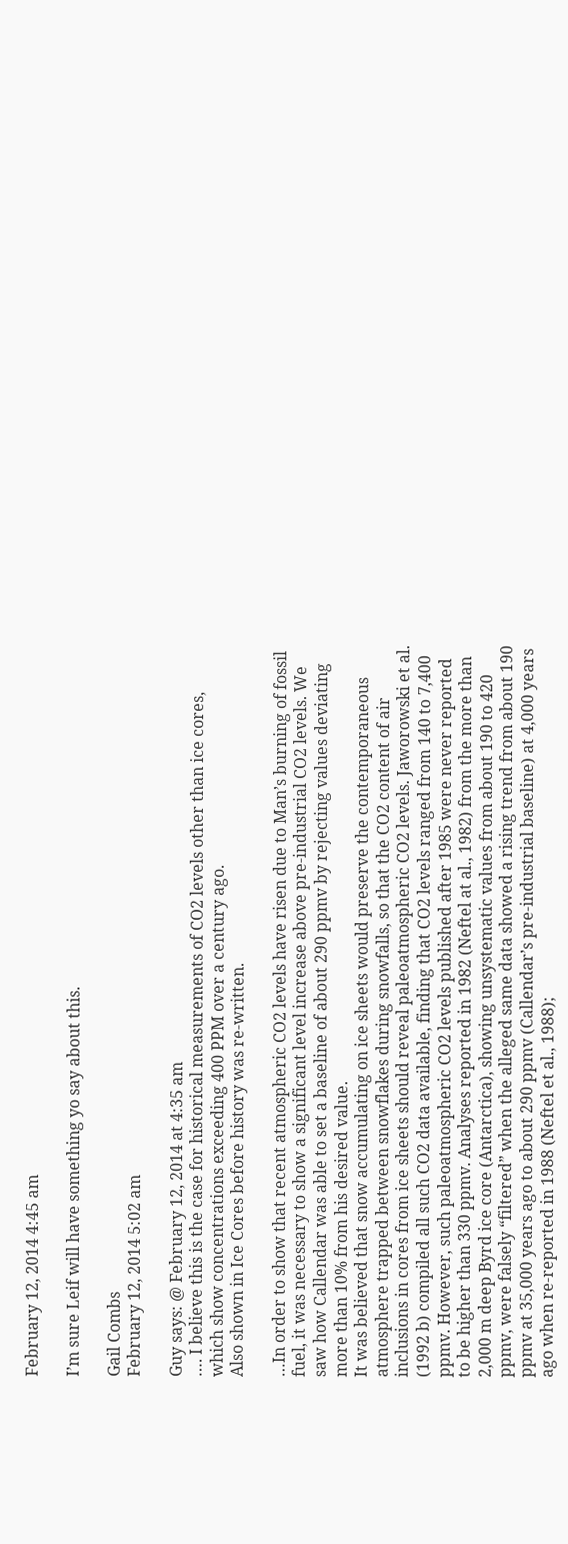February 12, 2014 4:45 am

I’m sure Leif will have something yo say about this.

Gail Combs
February 12, 2014 5:02 am

Guy says: @ February 12, 2014 at 4:35 am
…. I believe this is the case for historical measurements of CO2 levels other than ice cores, which show concentrations exceeding 400 PPM over a century ago.
Also shown in Ice Cores before history was re-written.

…In order to show that recent atmospheric CO2 levels have risen due to Man’s burning of fossil fuel, it was necessary to show a significant level increase above pre-industrial CO2 levels. We saw how Callendar was able to set a baseline of about 290 ppmv by rejecting values deviating more than 10% from his desired value.
It was believed that snow accumulating on ice sheets would preserve the contemporaneous atmosphere trapped between snowflakes during snowfalls, so that the CO2 content of air inclusions in cores from ice sheets should reveal paleoatmospheric CO2 levels. Jaworowski et al. (1992 b) compiled all such CO2 data available, finding that CO2 levels ranged from 140 to 7,400 ppmv. However, such paleoatmospheric CO2 levels published after 1985 were never reported to be higher than 330 ppmv. Analyses reported in 1982 (Neftel at al., 1982) from the more than 2,000 m deep Byrd ice core (Antarctica), showing unsystematic values from about 190 to 420 ppmv, were falsely “filtered” when the alleged same data showed a rising trend from about 190 ppmv at 35,000 years ago to about 290 ppmv (Callendar’s pre-industrial baseline) at 4,000 years ago when re-reported in 1988 (Neftel et al., 1988);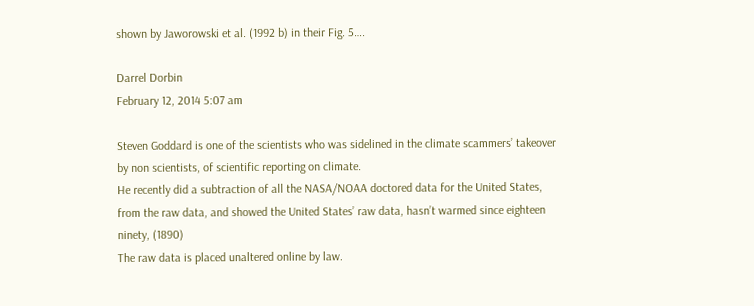shown by Jaworowski et al. (1992 b) in their Fig. 5….

Darrel Dorbin
February 12, 2014 5:07 am

Steven Goddard is one of the scientists who was sidelined in the climate scammers’ takeover by non scientists, of scientific reporting on climate.
He recently did a subtraction of all the NASA/NOAA doctored data for the United States,
from the raw data, and showed the United States’ raw data, hasn’t warmed since eighteen ninety, (1890)
The raw data is placed unaltered online by law.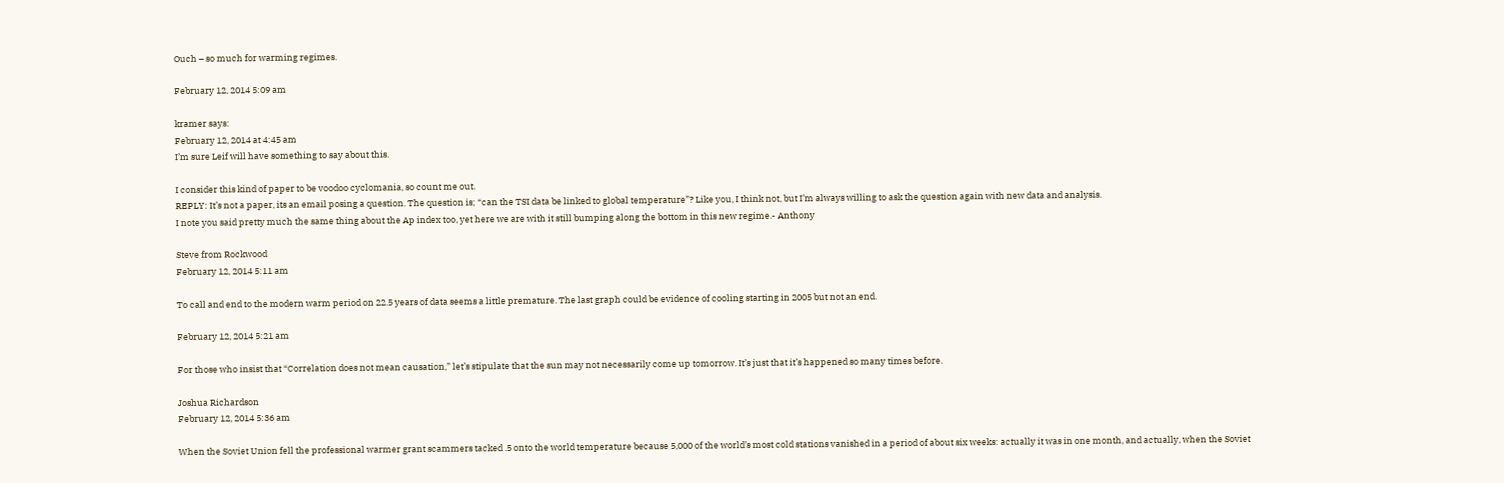Ouch – so much for warming regimes.

February 12, 2014 5:09 am

kramer says:
February 12, 2014 at 4:45 am
I’m sure Leif will have something to say about this.

I consider this kind of paper to be voodoo cyclomania, so count me out.
REPLY: It’s not a paper, its an email posing a question. The question is; “can the TSI data be linked to global temperature”? Like you, I think not, but I’m always willing to ask the question again with new data and analysis.
I note you said pretty much the same thing about the Ap index too, yet here we are with it still bumping along the bottom in this new regime.- Anthony

Steve from Rockwood
February 12, 2014 5:11 am

To call and end to the modern warm period on 22.5 years of data seems a little premature. The last graph could be evidence of cooling starting in 2005 but not an end.

February 12, 2014 5:21 am

For those who insist that “Correlation does not mean causation,” let’s stipulate that the sun may not necessarily come up tomorrow. It’s just that it’s happened so many times before.

Joshua Richardson
February 12, 2014 5:36 am

When the Soviet Union fell the professional warmer grant scammers tacked .5 onto the world temperature because 5,000 of the world’s most cold stations vanished in a period of about six weeks: actually it was in one month, and actually, when the Soviet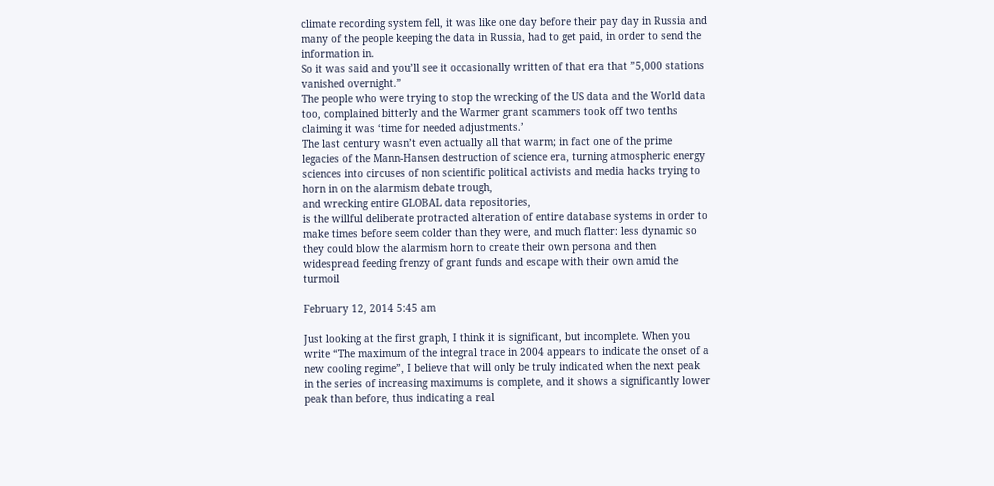climate recording system fell, it was like one day before their pay day in Russia and many of the people keeping the data in Russia, had to get paid, in order to send the information in.
So it was said and you’ll see it occasionally written of that era that ”5,000 stations vanished overnight.”
The people who were trying to stop the wrecking of the US data and the World data too, complained bitterly and the Warmer grant scammers took off two tenths claiming it was ‘time for needed adjustments.’
The last century wasn’t even actually all that warm; in fact one of the prime legacies of the Mann-Hansen destruction of science era, turning atmospheric energy sciences into circuses of non scientific political activists and media hacks trying to horn in on the alarmism debate trough,
and wrecking entire GLOBAL data repositories,
is the willful deliberate protracted alteration of entire database systems in order to make times before seem colder than they were, and much flatter: less dynamic so they could blow the alarmism horn to create their own persona and then widespread feeding frenzy of grant funds and escape with their own amid the turmoil

February 12, 2014 5:45 am

Just looking at the first graph, I think it is significant, but incomplete. When you write “The maximum of the integral trace in 2004 appears to indicate the onset of a new cooling regime”, I believe that will only be truly indicated when the next peak in the series of increasing maximums is complete, and it shows a significantly lower peak than before, thus indicating a real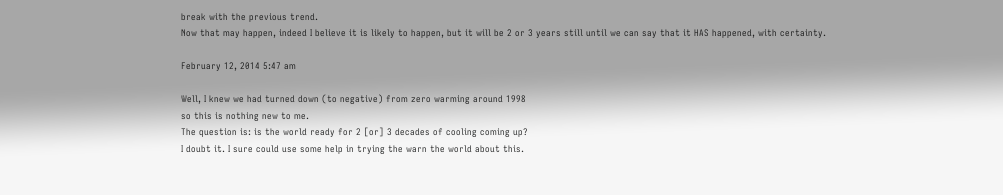break with the previous trend.
Now that may happen, indeed I believe it is likely to happen, but it will be 2 or 3 years still until we can say that it HAS happened, with certainty.

February 12, 2014 5:47 am

Well, I knew we had turned down (to negative) from zero warming around 1998
so this is nothing new to me.
The question is: is the world ready for 2 [or] 3 decades of cooling coming up?
I doubt it. I sure could use some help in trying the warn the world about this.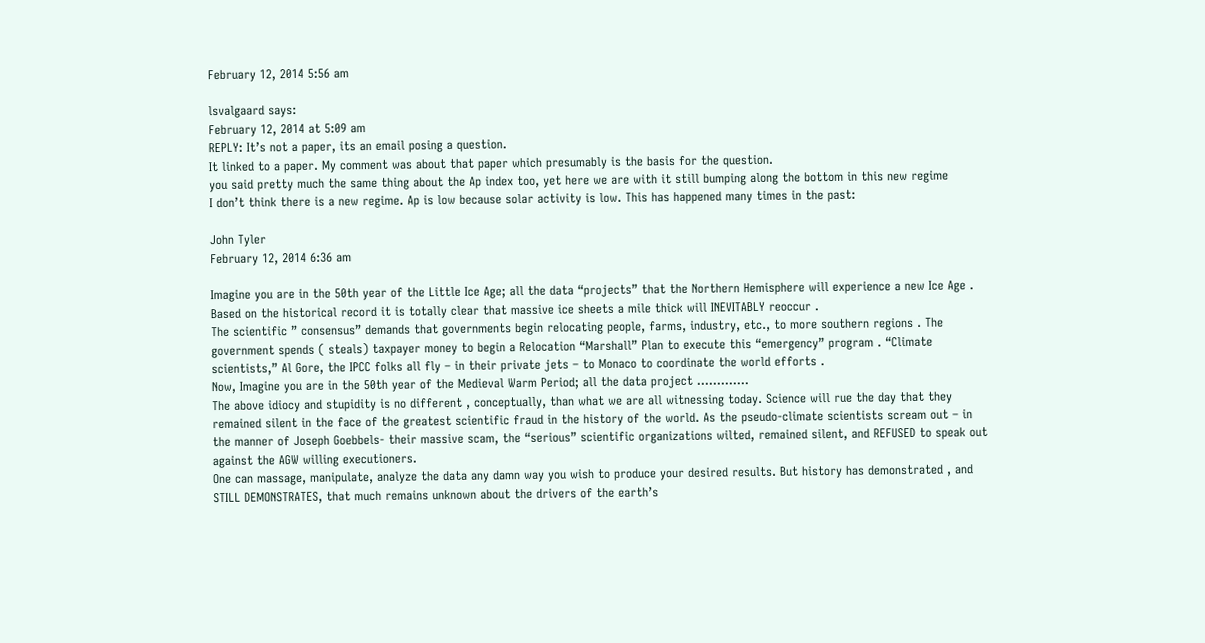February 12, 2014 5:56 am

lsvalgaard says:
February 12, 2014 at 5:09 am
REPLY: It’s not a paper, its an email posing a question.
It linked to a paper. My comment was about that paper which presumably is the basis for the question.
you said pretty much the same thing about the Ap index too, yet here we are with it still bumping along the bottom in this new regime
I don’t think there is a new regime. Ap is low because solar activity is low. This has happened many times in the past:

John Tyler
February 12, 2014 6:36 am

Imagine you are in the 50th year of the Little Ice Age; all the data “projects” that the Northern Hemisphere will experience a new Ice Age . Based on the historical record it is totally clear that massive ice sheets a mile thick will INEVITABLY reoccur .
The scientific ” consensus” demands that governments begin relocating people, farms, industry, etc., to more southern regions . The government spends ( steals) taxpayer money to begin a Relocation “Marshall” Plan to execute this “emergency” program . “Climate scientists,” Al Gore, the IPCC folks all fly – in their private jets – to Monaco to coordinate the world efforts .
Now, Imagine you are in the 50th year of the Medieval Warm Period; all the data project ………….
The above idiocy and stupidity is no different , conceptually, than what we are all witnessing today. Science will rue the day that they remained silent in the face of the greatest scientific fraud in the history of the world. As the pseudo-climate scientists scream out – in the manner of Joseph Goebbels- their massive scam, the “serious” scientific organizations wilted, remained silent, and REFUSED to speak out against the AGW willing executioners.
One can massage, manipulate, analyze the data any damn way you wish to produce your desired results. But history has demonstrated , and STILL DEMONSTRATES, that much remains unknown about the drivers of the earth’s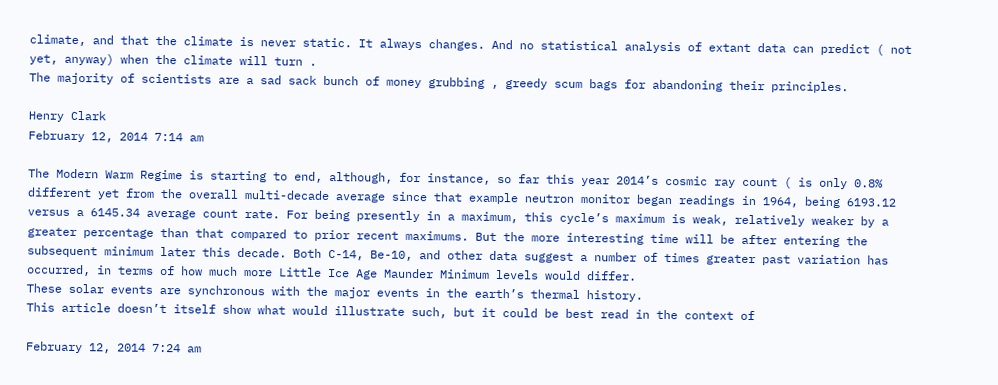climate, and that the climate is never static. It always changes. And no statistical analysis of extant data can predict ( not yet, anyway) when the climate will turn .
The majority of scientists are a sad sack bunch of money grubbing , greedy scum bags for abandoning their principles.

Henry Clark
February 12, 2014 7:14 am

The Modern Warm Regime is starting to end, although, for instance, so far this year 2014’s cosmic ray count ( is only 0.8% different yet from the overall multi-decade average since that example neutron monitor began readings in 1964, being 6193.12 versus a 6145.34 average count rate. For being presently in a maximum, this cycle’s maximum is weak, relatively weaker by a greater percentage than that compared to prior recent maximums. But the more interesting time will be after entering the subsequent minimum later this decade. Both C-14, Be-10, and other data suggest a number of times greater past variation has occurred, in terms of how much more Little Ice Age Maunder Minimum levels would differ.
These solar events are synchronous with the major events in the earth’s thermal history.
This article doesn’t itself show what would illustrate such, but it could be best read in the context of

February 12, 2014 7:24 am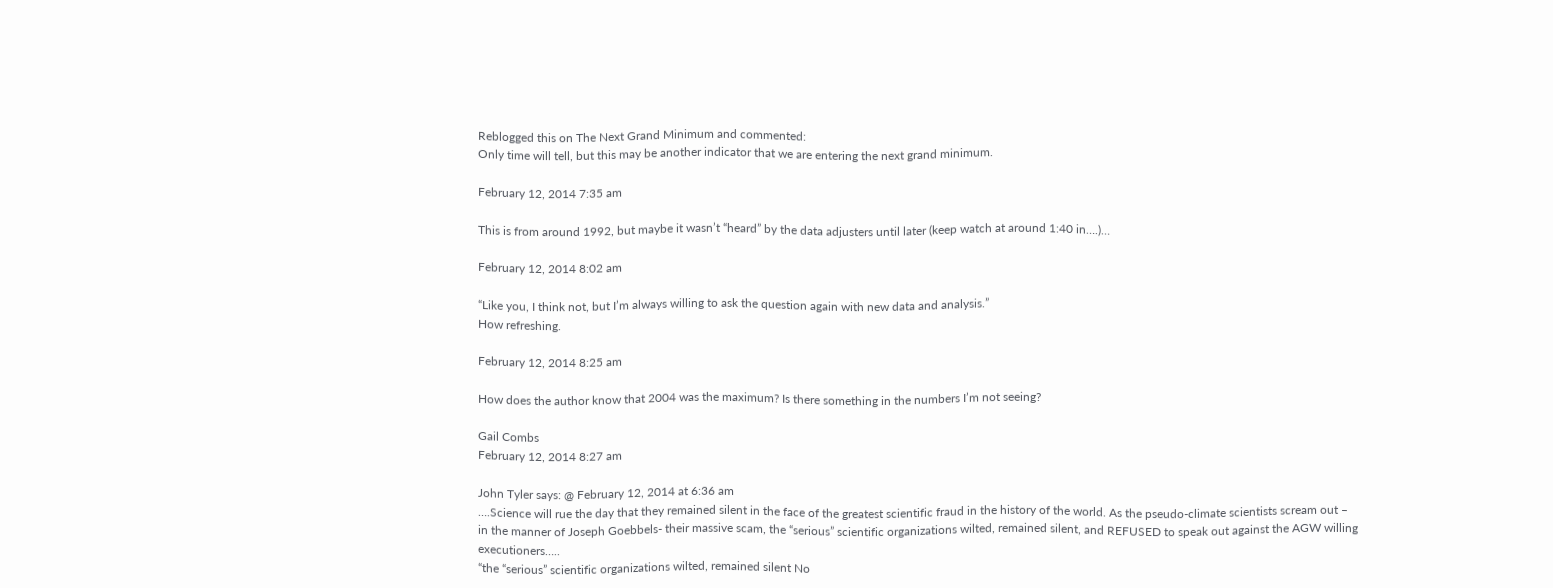Reblogged this on The Next Grand Minimum and commented:
Only time will tell, but this may be another indicator that we are entering the next grand minimum.

February 12, 2014 7:35 am

This is from around 1992, but maybe it wasn’t “heard” by the data adjusters until later (keep watch at around 1:40 in….)…

February 12, 2014 8:02 am

“Like you, I think not, but I’m always willing to ask the question again with new data and analysis.”
How refreshing.

February 12, 2014 8:25 am

How does the author know that 2004 was the maximum? Is there something in the numbers I’m not seeing?

Gail Combs
February 12, 2014 8:27 am

John Tyler says: @ February 12, 2014 at 6:36 am
….Science will rue the day that they remained silent in the face of the greatest scientific fraud in the history of the world. As the pseudo-climate scientists scream out – in the manner of Joseph Goebbels- their massive scam, the “serious” scientific organizations wilted, remained silent, and REFUSED to speak out against the AGW willing executioners…..
“the “serious” scientific organizations wilted, remained silent No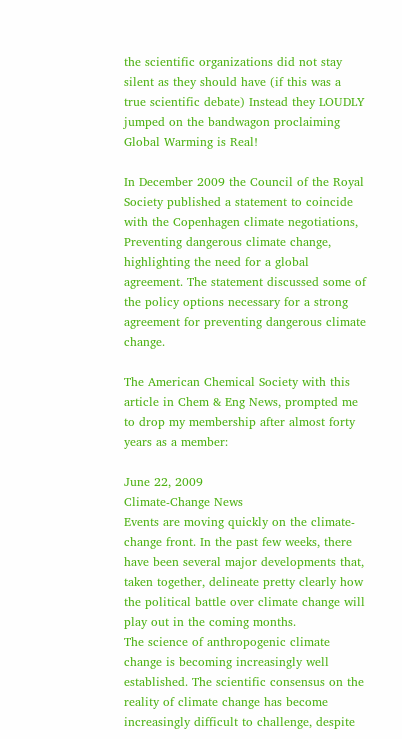the scientific organizations did not stay silent as they should have (if this was a true scientific debate) Instead they LOUDLY jumped on the bandwagon proclaiming Global Warming is Real!

In December 2009 the Council of the Royal Society published a statement to coincide with the Copenhagen climate negotiations, Preventing dangerous climate change, highlighting the need for a global agreement. The statement discussed some of the policy options necessary for a strong agreement for preventing dangerous climate change.

The American Chemical Society with this article in Chem & Eng News, prompted me to drop my membership after almost forty years as a member:

June 22, 2009
Climate-Change News
Events are moving quickly on the climate-change front. In the past few weeks, there have been several major developments that, taken together, delineate pretty clearly how the political battle over climate change will play out in the coming months.
The science of anthropogenic climate change is becoming increasingly well established. The scientific consensus on the reality of climate change has become increasingly difficult to challenge, despite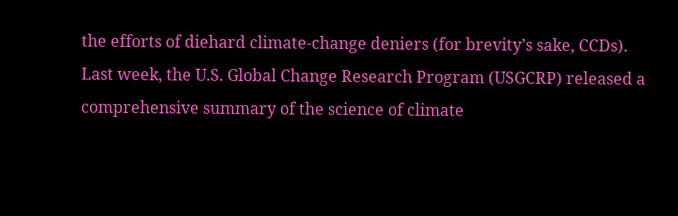the efforts of diehard climate-change deniers (for brevity’s sake, CCDs).
Last week, the U.S. Global Change Research Program (USGCRP) released a comprehensive summary of the science of climate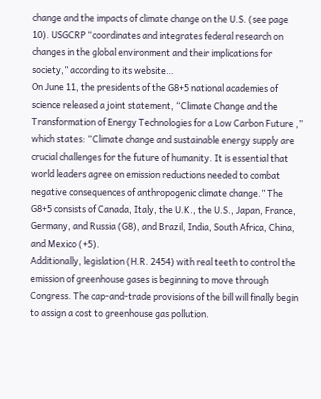change and the impacts of climate change on the U.S. (see page 10). USGCRP “coordinates and integrates federal research on changes in the global environment and their implications for society,” according to its website…
On June 11, the presidents of the G8+5 national academies of science released a joint statement, “Climate Change and the Transformation of Energy Technologies for a Low Carbon Future ,” which states: “Climate change and sustainable energy supply are crucial challenges for the future of humanity. It is essential that world leaders agree on emission reductions needed to combat negative consequences of anthropogenic climate change.” The G8+5 consists of Canada, Italy, the U.K., the U.S., Japan, France, Germany, and Russia (G8), and Brazil, India, South Africa, China, and Mexico (+5).
Additionally, legislation (H.R. 2454) with real teeth to control the emission of greenhouse gases is beginning to move through Congress. The cap-and-trade provisions of the bill will finally begin to assign a cost to greenhouse gas pollution.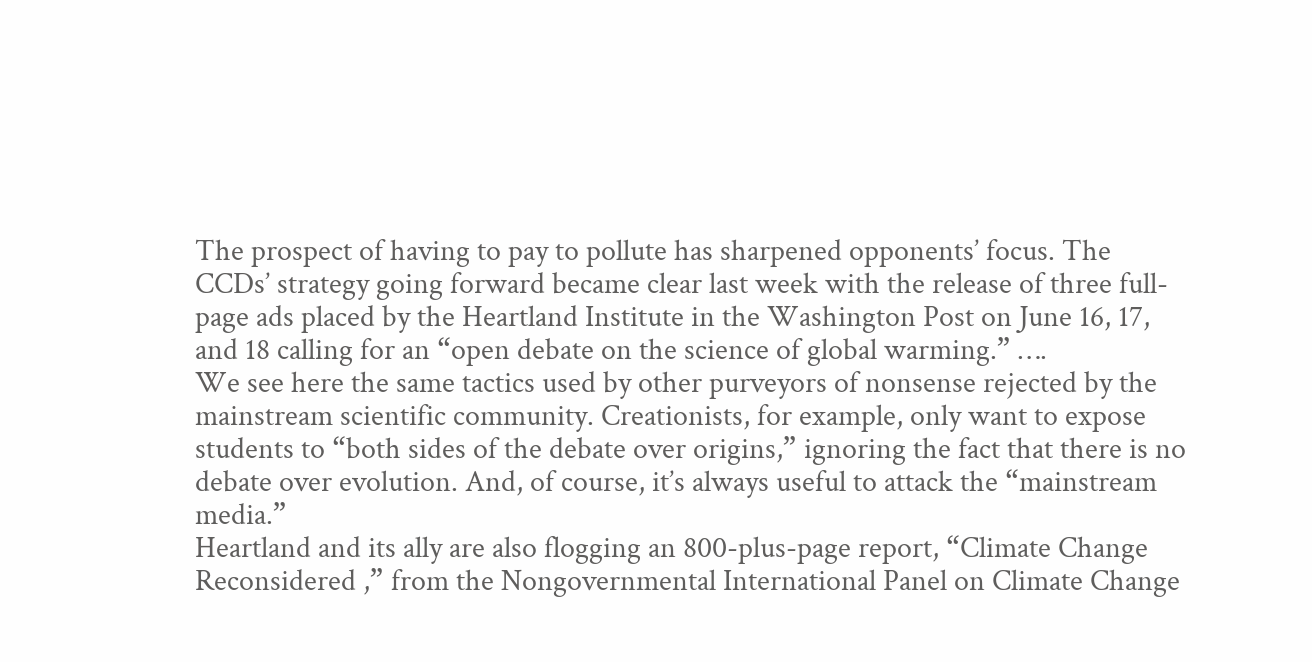The prospect of having to pay to pollute has sharpened opponents’ focus. The CCDs’ strategy going forward became clear last week with the release of three full-page ads placed by the Heartland Institute in the Washington Post on June 16, 17, and 18 calling for an “open debate on the science of global warming.” ….
We see here the same tactics used by other purveyors of nonsense rejected by the mainstream scientific community. Creationists, for example, only want to expose students to “both sides of the debate over origins,” ignoring the fact that there is no debate over evolution. And, of course, it’s always useful to attack the “mainstream media.”
Heartland and its ally are also flogging an 800-plus-page report, “Climate Change Reconsidered ,” from the Nongovernmental International Panel on Climate Change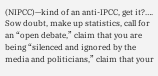(NIPCC)—kind of an anti-IPCC, get it?….
Sow doubt, make up statistics, call for an “open debate,” claim that you are being “silenced and ignored by the media and politicians,” claim that your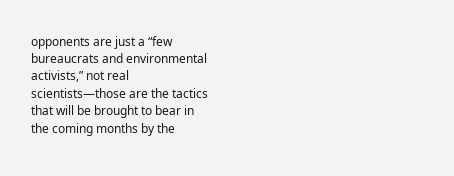opponents are just a “few bureaucrats and environmental activists,” not real scientists—those are the tactics that will be brought to bear in the coming months by the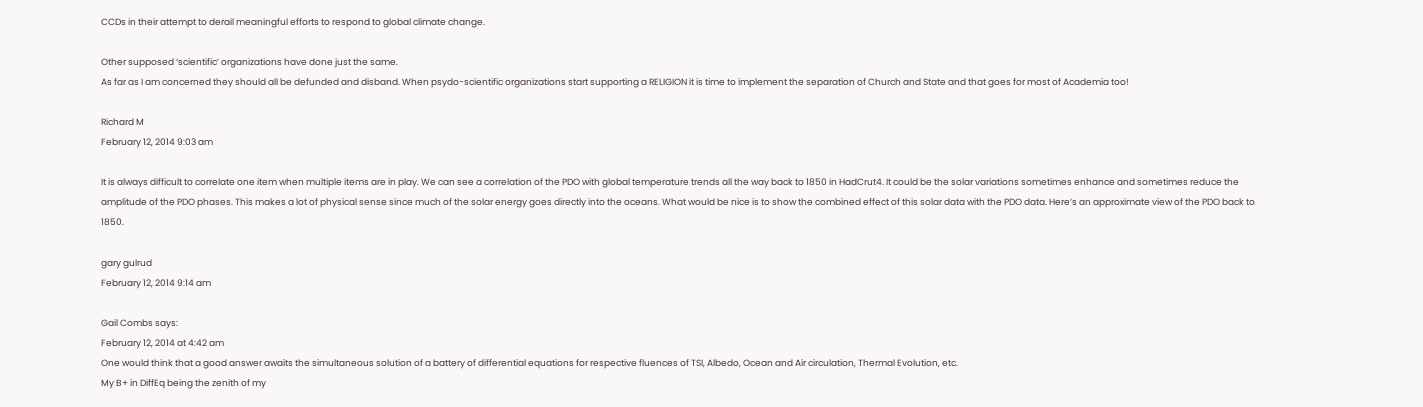CCDs in their attempt to derail meaningful efforts to respond to global climate change.

Other supposed ‘scientific’ organizations have done just the same.
As far as I am concerned they should all be defunded and disband. When psydo-scientific organizations start supporting a RELIGION it is time to implement the separation of Church and State and that goes for most of Academia too!

Richard M
February 12, 2014 9:03 am

It is always difficult to correlate one item when multiple items are in play. We can see a correlation of the PDO with global temperature trends all the way back to 1850 in HadCrut4. It could be the solar variations sometimes enhance and sometimes reduce the amplitude of the PDO phases. This makes a lot of physical sense since much of the solar energy goes directly into the oceans. What would be nice is to show the combined effect of this solar data with the PDO data. Here’s an approximate view of the PDO back to 1850.

gary gulrud
February 12, 2014 9:14 am

Gail Combs says:
February 12, 2014 at 4:42 am
One would think that a good answer awaits the simultaneous solution of a battery of differential equations for respective fluences of TSI, Albedo, Ocean and Air circulation, Thermal Evolution, etc.
My B+ in DiffEq being the zenith of my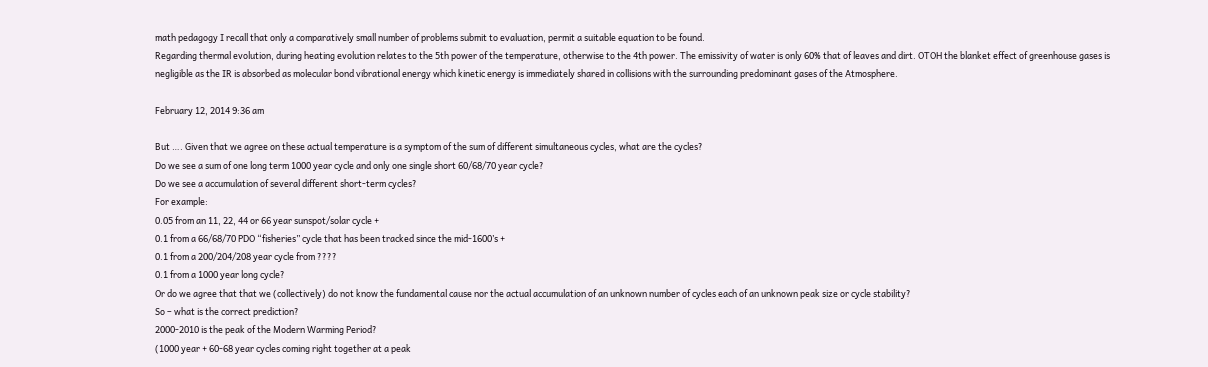math pedagogy I recall that only a comparatively small number of problems submit to evaluation, permit a suitable equation to be found.
Regarding thermal evolution, during heating evolution relates to the 5th power of the temperature, otherwise to the 4th power. The emissivity of water is only 60% that of leaves and dirt. OTOH the blanket effect of greenhouse gases is negligible as the IR is absorbed as molecular bond vibrational energy which kinetic energy is immediately shared in collisions with the surrounding predominant gases of the Atmosphere.

February 12, 2014 9:36 am

But …. Given that we agree on these actual temperature is a symptom of the sum of different simultaneous cycles, what are the cycles?
Do we see a sum of one long term 1000 year cycle and only one single short 60/68/70 year cycle?
Do we see a accumulation of several different short-term cycles?
For example:
0.05 from an 11, 22, 44 or 66 year sunspot/solar cycle +
0.1 from a 66/68/70 PDO “fisheries” cycle that has been tracked since the mid-1600’s +
0.1 from a 200/204/208 year cycle from ????
0.1 from a 1000 year long cycle?
Or do we agree that that we (collectively) do not know the fundamental cause nor the actual accumulation of an unknown number of cycles each of an unknown peak size or cycle stability?
So – what is the correct prediction?
2000-2010 is the peak of the Modern Warming Period?
(1000 year + 60-68 year cycles coming right together at a peak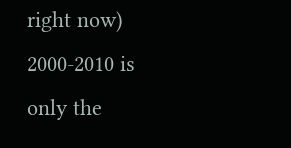right now)
2000-2010 is only the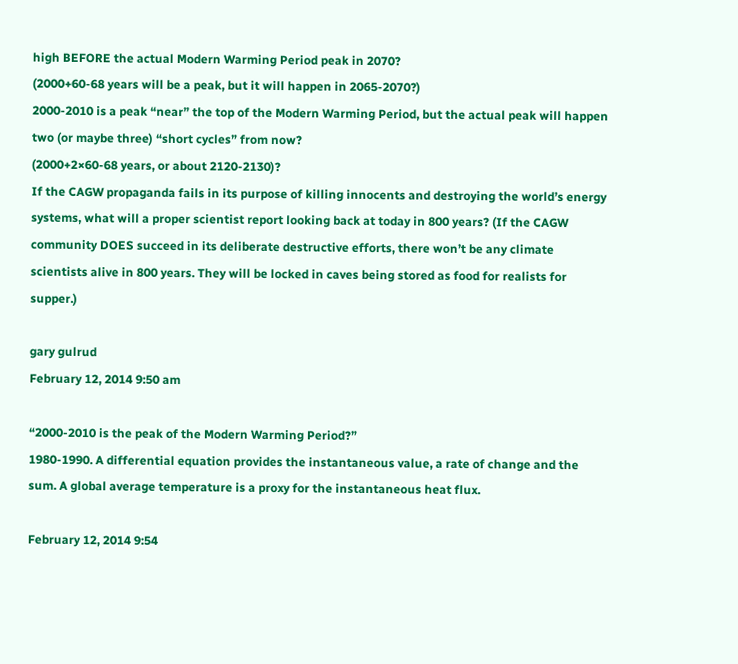high BEFORE the actual Modern Warming Period peak in 2070?
(2000+60-68 years will be a peak, but it will happen in 2065-2070?)
2000-2010 is a peak “near” the top of the Modern Warming Period, but the actual peak will happen two (or maybe three) “short cycles” from now?
(2000+2×60-68 years, or about 2120-2130)?
If the CAGW propaganda fails in its purpose of killing innocents and destroying the world’s energy systems, what will a proper scientist report looking back at today in 800 years? (If the CAGW community DOES succeed in its deliberate destructive efforts, there won’t be any climate scientists alive in 800 years. They will be locked in caves being stored as food for realists for supper.)

gary gulrud
February 12, 2014 9:50 am

“2000-2010 is the peak of the Modern Warming Period?”
1980-1990. A differential equation provides the instantaneous value, a rate of change and the sum. A global average temperature is a proxy for the instantaneous heat flux.

February 12, 2014 9:54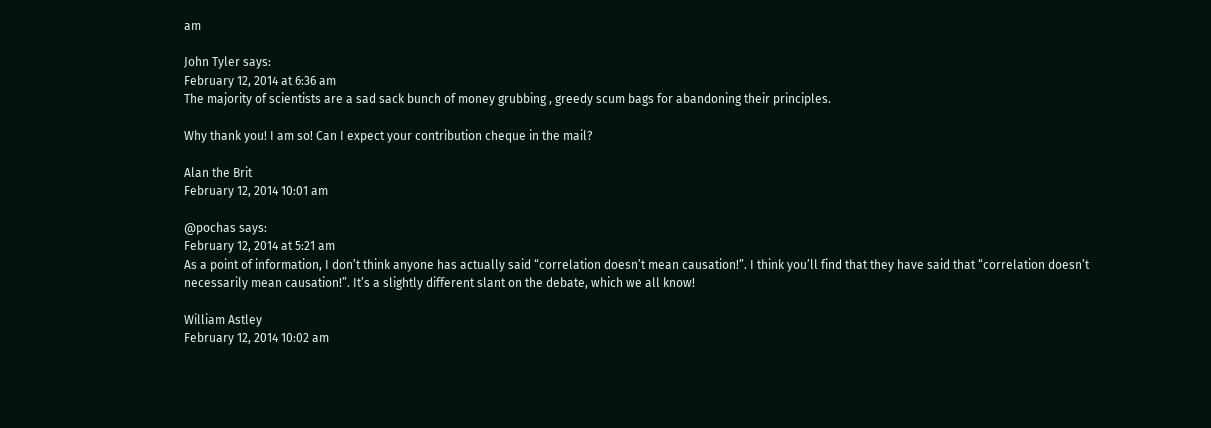am

John Tyler says:
February 12, 2014 at 6:36 am
The majority of scientists are a sad sack bunch of money grubbing , greedy scum bags for abandoning their principles.

Why thank you! I am so! Can I expect your contribution cheque in the mail?

Alan the Brit
February 12, 2014 10:01 am

@pochas says:
February 12, 2014 at 5:21 am
As a point of information, I don’t think anyone has actually said “correlation doesn’t mean causation!”. I think you’ll find that they have said that “correlation doesn’t necessarily mean causation!”. It’s a slightly different slant on the debate, which we all know!

William Astley
February 12, 2014 10:02 am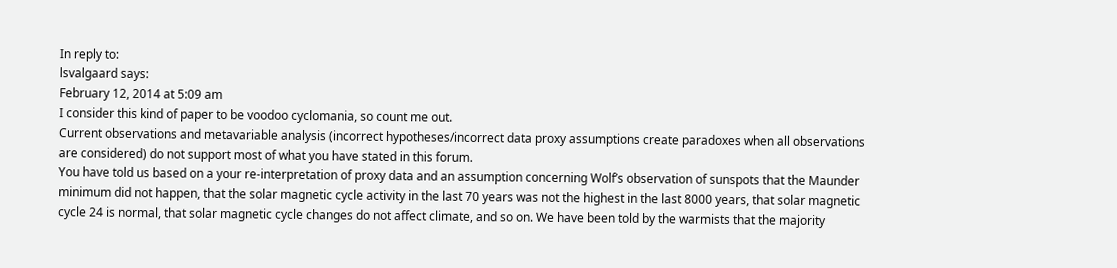In reply to:
lsvalgaard says:
February 12, 2014 at 5:09 am
I consider this kind of paper to be voodoo cyclomania, so count me out.
Current observations and metavariable analysis (incorrect hypotheses/incorrect data proxy assumptions create paradoxes when all observations are considered) do not support most of what you have stated in this forum.
You have told us based on a your re-interpretation of proxy data and an assumption concerning Wolf’s observation of sunspots that the Maunder minimum did not happen, that the solar magnetic cycle activity in the last 70 years was not the highest in the last 8000 years, that solar magnetic cycle 24 is normal, that solar magnetic cycle changes do not affect climate, and so on. We have been told by the warmists that the majority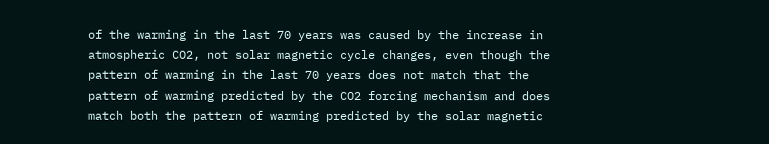of the warming in the last 70 years was caused by the increase in atmospheric CO2, not solar magnetic cycle changes, even though the pattern of warming in the last 70 years does not match that the pattern of warming predicted by the CO2 forcing mechanism and does match both the pattern of warming predicted by the solar magnetic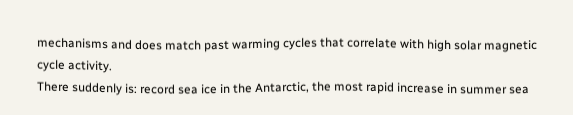mechanisms and does match past warming cycles that correlate with high solar magnetic cycle activity.
There suddenly is: record sea ice in the Antarctic, the most rapid increase in summer sea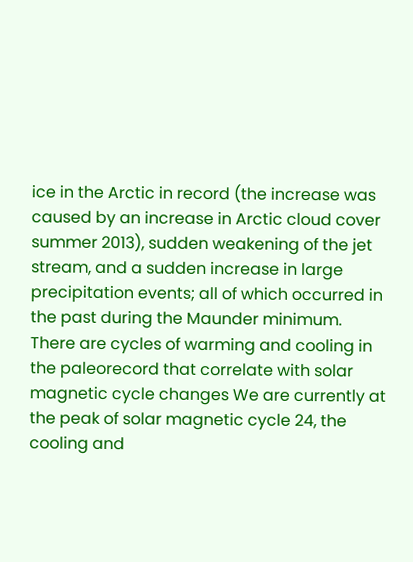ice in the Arctic in record (the increase was caused by an increase in Arctic cloud cover summer 2013), sudden weakening of the jet stream, and a sudden increase in large precipitation events; all of which occurred in the past during the Maunder minimum. There are cycles of warming and cooling in the paleorecord that correlate with solar magnetic cycle changes We are currently at the peak of solar magnetic cycle 24, the cooling and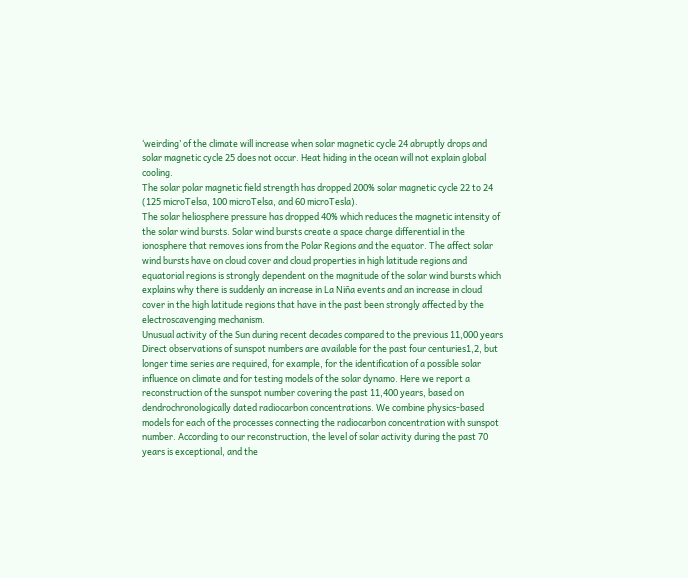‘weirding’ of the climate will increase when solar magnetic cycle 24 abruptly drops and solar magnetic cycle 25 does not occur. Heat hiding in the ocean will not explain global cooling.
The solar polar magnetic field strength has dropped 200% solar magnetic cycle 22 to 24 (125 microTelsa, 100 microTelsa, and 60 microTesla).
The solar heliosphere pressure has dropped 40% which reduces the magnetic intensity of the solar wind bursts. Solar wind bursts create a space charge differential in the ionosphere that removes ions from the Polar Regions and the equator. The affect solar wind bursts have on cloud cover and cloud properties in high latitude regions and equatorial regions is strongly dependent on the magnitude of the solar wind bursts which explains why there is suddenly an increase in La Niña events and an increase in cloud cover in the high latitude regions that have in the past been strongly affected by the electroscavenging mechanism.
Unusual activity of the Sun during recent decades compared to the previous 11,000 years
Direct observations of sunspot numbers are available for the past four centuries1,2, but longer time series are required, for example, for the identification of a possible solar influence on climate and for testing models of the solar dynamo. Here we report a reconstruction of the sunspot number covering the past 11,400 years, based on dendrochronologically dated radiocarbon concentrations. We combine physics-based models for each of the processes connecting the radiocarbon concentration with sunspot number. According to our reconstruction, the level of solar activity during the past 70 years is exceptional, and the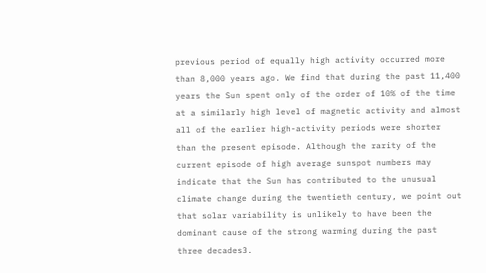previous period of equally high activity occurred more than 8,000 years ago. We find that during the past 11,400 years the Sun spent only of the order of 10% of the time at a similarly high level of magnetic activity and almost all of the earlier high-activity periods were shorter than the present episode. Although the rarity of the current episode of high average sunspot numbers may indicate that the Sun has contributed to the unusual climate change during the twentieth century, we point out that solar variability is unlikely to have been the dominant cause of the strong warming during the past three decades3.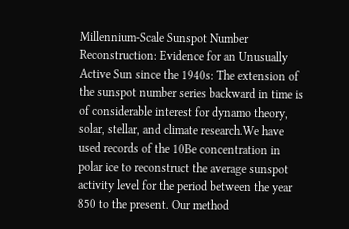Millennium-Scale Sunspot Number Reconstruction: Evidence for an Unusually Active Sun since the 1940s: The extension of the sunspot number series backward in time is of considerable interest for dynamo theory, solar, stellar, and climate research.We have used records of the 10Be concentration in polar ice to reconstruct the average sunspot activity level for the period between the year 850 to the present. Our method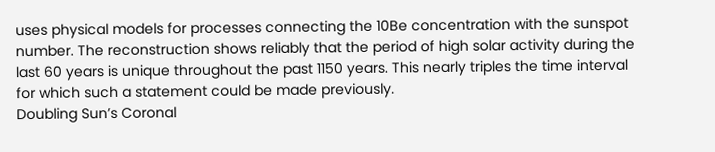uses physical models for processes connecting the 10Be concentration with the sunspot number. The reconstruction shows reliably that the period of high solar activity during the last 60 years is unique throughout the past 1150 years. This nearly triples the time interval for which such a statement could be made previously.
Doubling Sun’s Coronal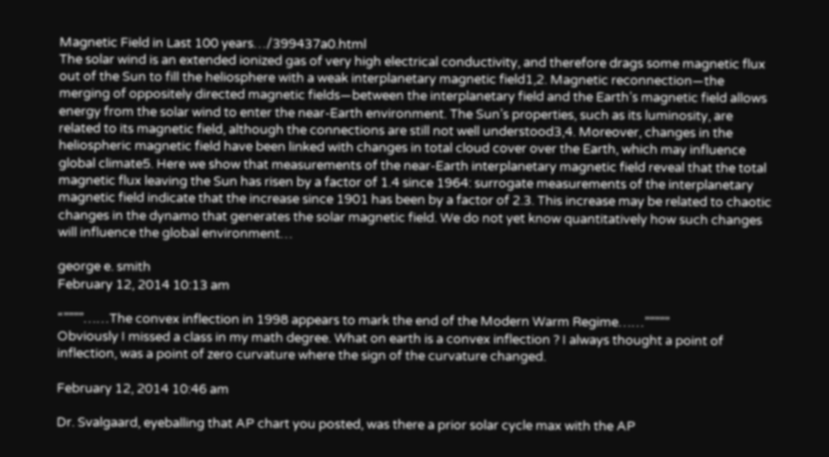Magnetic Field in Last 100 years…/399437a0.html
The solar wind is an extended ionized gas of very high electrical conductivity, and therefore drags some magnetic flux out of the Sun to fill the heliosphere with a weak interplanetary magnetic field1,2. Magnetic reconnection—the merging of oppositely directed magnetic fields—between the interplanetary field and the Earth’s magnetic field allows energy from the solar wind to enter the near-Earth environment. The Sun’s properties, such as its luminosity, are related to its magnetic field, although the connections are still not well understood3,4. Moreover, changes in the heliospheric magnetic field have been linked with changes in total cloud cover over the Earth, which may influence global climate5. Here we show that measurements of the near-Earth interplanetary magnetic field reveal that the total magnetic flux leaving the Sun has risen by a factor of 1.4 since 1964: surrogate measurements of the interplanetary magnetic field indicate that the increase since 1901 has been by a factor of 2.3. This increase may be related to chaotic changes in the dynamo that generates the solar magnetic field. We do not yet know quantitatively how such changes will influence the global environment…

george e. smith
February 12, 2014 10:13 am

“””””……The convex inflection in 1998 appears to mark the end of the Modern Warm Regime……”””””
Obviously I missed a class in my math degree. What on earth is a convex inflection ? I always thought a point of inflection, was a point of zero curvature where the sign of the curvature changed.

February 12, 2014 10:46 am

Dr. Svalgaard, eyeballing that AP chart you posted, was there a prior solar cycle max with the AP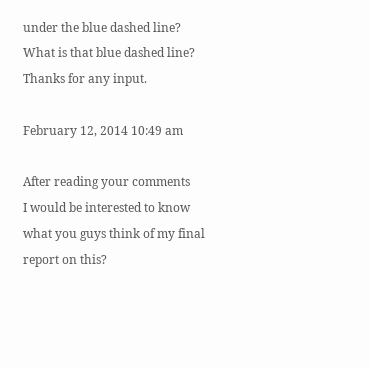under the blue dashed line?
What is that blue dashed line?
Thanks for any input.

February 12, 2014 10:49 am

After reading your comments
I would be interested to know what you guys think of my final report on this?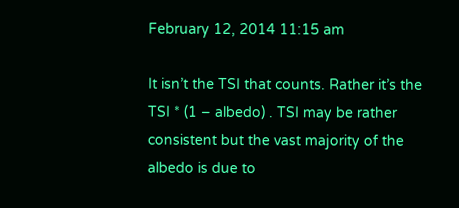February 12, 2014 11:15 am

It isn’t the TSI that counts. Rather it’s the TSI * (1 – albedo) . TSI may be rather consistent but the vast majority of the albedo is due to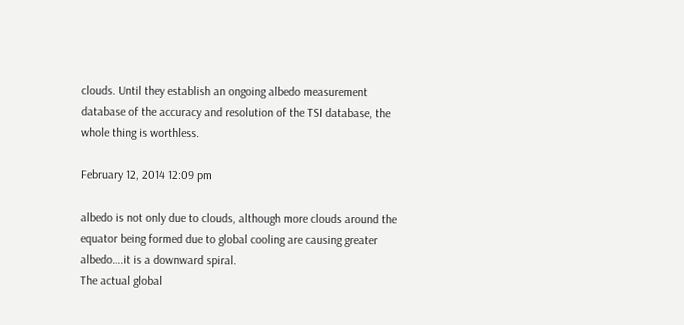clouds. Until they establish an ongoing albedo measurement database of the accuracy and resolution of the TSI database, the whole thing is worthless.

February 12, 2014 12:09 pm

albedo is not only due to clouds, although more clouds around the equator being formed due to global cooling are causing greater albedo….it is a downward spiral.
The actual global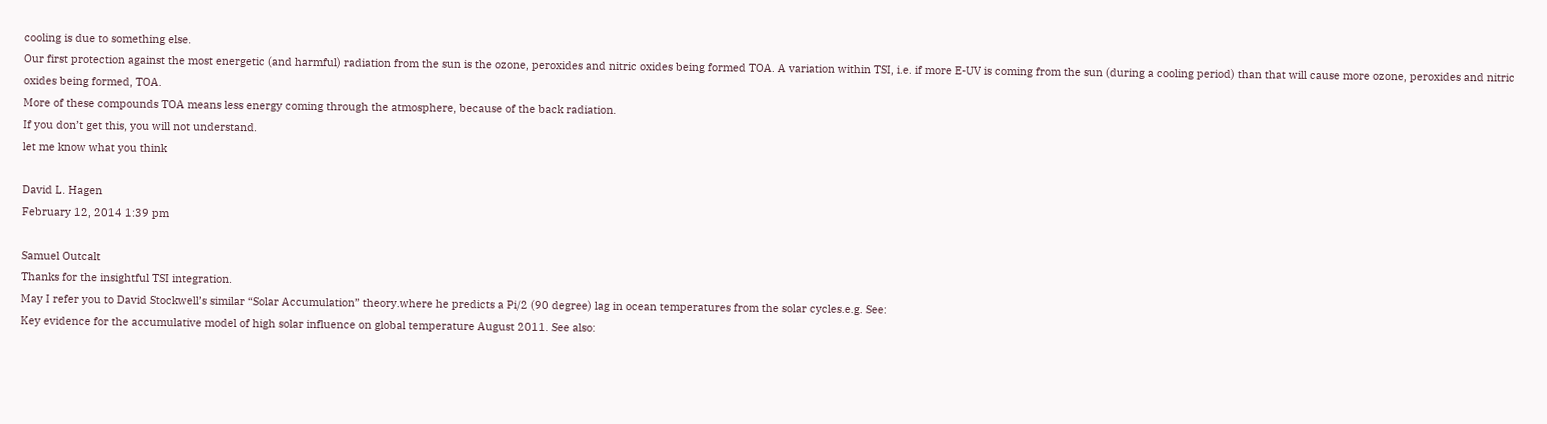cooling is due to something else.
Our first protection against the most energetic (and harmful) radiation from the sun is the ozone, peroxides and nitric oxides being formed TOA. A variation within TSI, i.e. if more E-UV is coming from the sun (during a cooling period) than that will cause more ozone, peroxides and nitric oxides being formed, TOA.
More of these compounds TOA means less energy coming through the atmosphere, because of the back radiation.
If you don’t get this, you will not understand.
let me know what you think

David L. Hagen
February 12, 2014 1:39 pm

Samuel Outcalt
Thanks for the insightful TSI integration.
May I refer you to David Stockwell’s similar “Solar Accumulation” theory.where he predicts a Pi/2 (90 degree) lag in ocean temperatures from the solar cycles.e.g. See:
Key evidence for the accumulative model of high solar influence on global temperature August 2011. See also: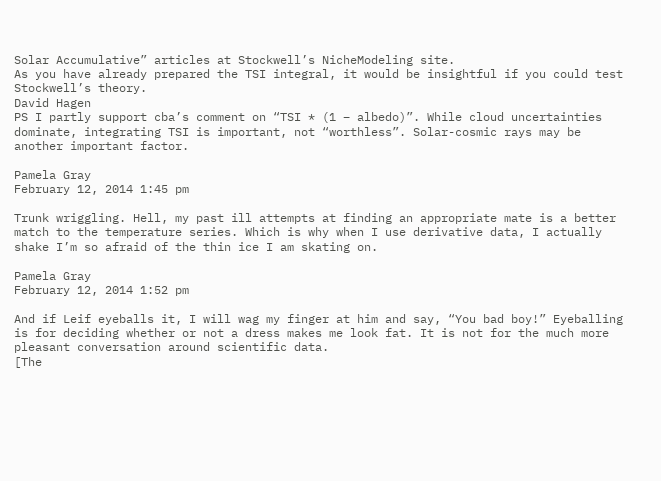Solar Accumulative” articles at Stockwell’s NicheModeling site.
As you have already prepared the TSI integral, it would be insightful if you could test Stockwell’s theory.
David Hagen
PS I partly support cba’s comment on “TSI * (1 – albedo)”. While cloud uncertainties dominate, integrating TSI is important, not “worthless”. Solar-cosmic rays may be another important factor.

Pamela Gray
February 12, 2014 1:45 pm

Trunk wriggling. Hell, my past ill attempts at finding an appropriate mate is a better match to the temperature series. Which is why when I use derivative data, I actually shake I’m so afraid of the thin ice I am skating on.

Pamela Gray
February 12, 2014 1:52 pm

And if Leif eyeballs it, I will wag my finger at him and say, “You bad boy!” Eyeballing is for deciding whether or not a dress makes me look fat. It is not for the much more pleasant conversation around scientific data.
[The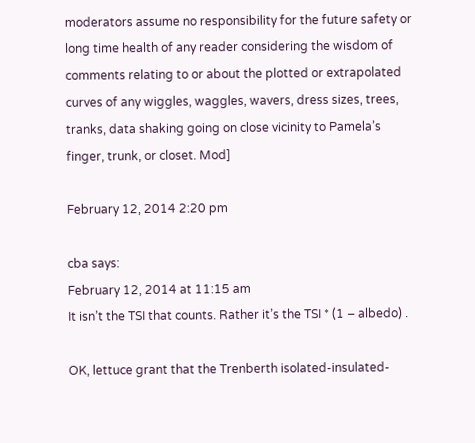moderators assume no responsibility for the future safety or long time health of any reader considering the wisdom of comments relating to or about the plotted or extrapolated curves of any wiggles, waggles, wavers, dress sizes, trees, tranks, data shaking going on close vicinity to Pamela’s finger, trunk, or closet. Mod]

February 12, 2014 2:20 pm

cba says:
February 12, 2014 at 11:15 am
It isn’t the TSI that counts. Rather it’s the TSI * (1 – albedo) .

OK, lettuce grant that the Trenberth isolated-insulated-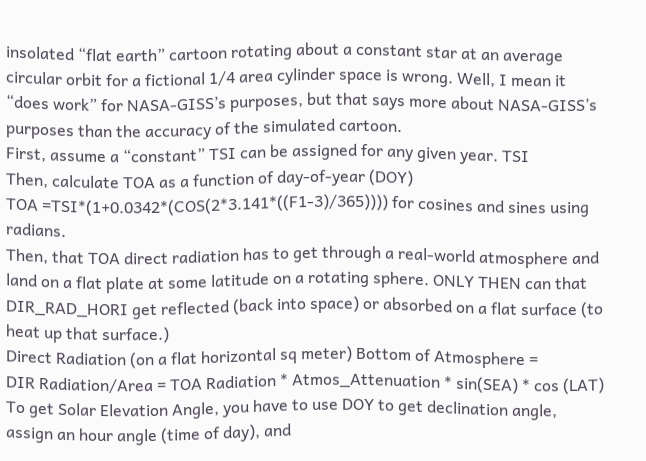insolated “flat earth” cartoon rotating about a constant star at an average circular orbit for a fictional 1/4 area cylinder space is wrong. Well, I mean it “does work” for NASA-GISS’s purposes, but that says more about NASA-GISS’s purposes than the accuracy of the simulated cartoon.
First, assume a “constant” TSI can be assigned for any given year. TSI
Then, calculate TOA as a function of day-of-year (DOY)
TOA =TSI*(1+0.0342*(COS(2*3.141*((F1-3)/365)))) for cosines and sines using radians.
Then, that TOA direct radiation has to get through a real-world atmosphere and land on a flat plate at some latitude on a rotating sphere. ONLY THEN can that DIR_RAD_HORI get reflected (back into space) or absorbed on a flat surface (to heat up that surface.)
Direct Radiation (on a flat horizontal sq meter) Bottom of Atmosphere =
DIR Radiation/Area = TOA Radiation * Atmos_Attenuation * sin(SEA) * cos (LAT)
To get Solar Elevation Angle, you have to use DOY to get declination angle, assign an hour angle (time of day), and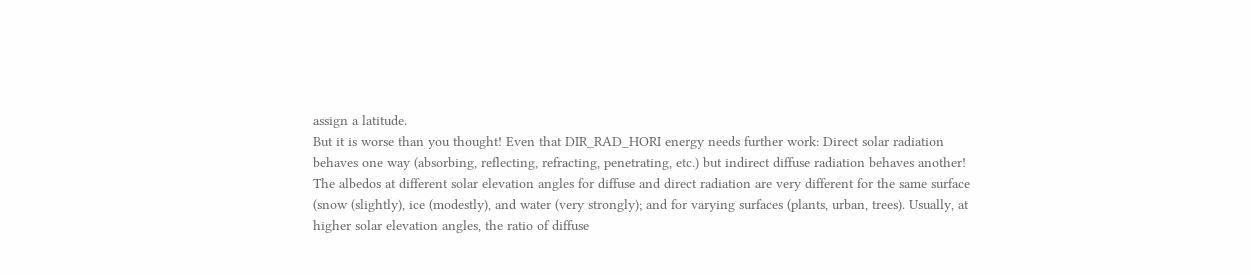assign a latitude.
But it is worse than you thought! Even that DIR_RAD_HORI energy needs further work: Direct solar radiation behaves one way (absorbing, reflecting, refracting, penetrating, etc.) but indirect diffuse radiation behaves another! The albedos at different solar elevation angles for diffuse and direct radiation are very different for the same surface (snow (slightly), ice (modestly), and water (very strongly); and for varying surfaces (plants, urban, trees). Usually, at higher solar elevation angles, the ratio of diffuse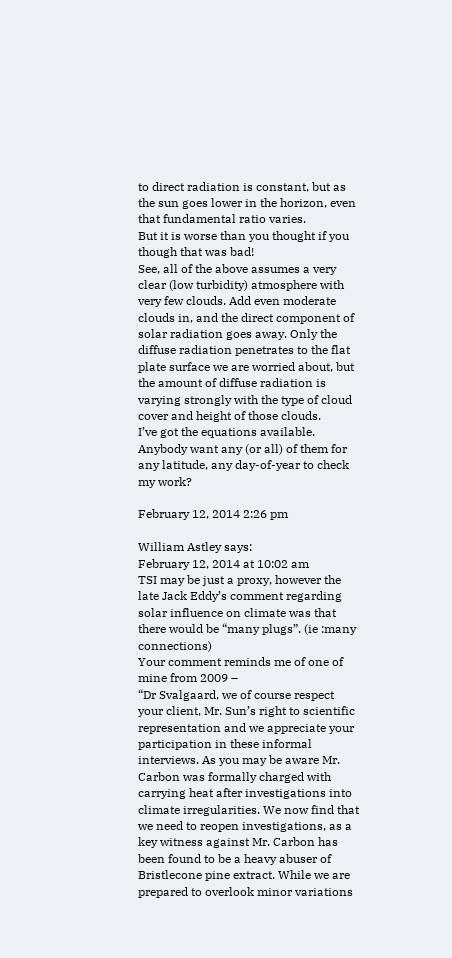to direct radiation is constant, but as the sun goes lower in the horizon, even that fundamental ratio varies.
But it is worse than you thought if you though that was bad!
See, all of the above assumes a very clear (low turbidity) atmosphere with very few clouds. Add even moderate clouds in, and the direct component of solar radiation goes away. Only the diffuse radiation penetrates to the flat plate surface we are worried about, but the amount of diffuse radiation is varying strongly with the type of cloud cover and height of those clouds.
I’ve got the equations available. Anybody want any (or all) of them for any latitude, any day-of-year to check my work?

February 12, 2014 2:26 pm

William Astley says:
February 12, 2014 at 10:02 am
TSI may be just a proxy, however the late Jack Eddy’s comment regarding solar influence on climate was that there would be “many plugs”. (ie :many connections)
Your comment reminds me of one of mine from 2009 –
“Dr Svalgaard, we of course respect your client, Mr. Sun’s right to scientific representation and we appreciate your participation in these informal interviews. As you may be aware Mr. Carbon was formally charged with carrying heat after investigations into climate irregularities. We now find that we need to reopen investigations, as a key witness against Mr. Carbon has been found to be a heavy abuser of Bristlecone pine extract. While we are prepared to overlook minor variations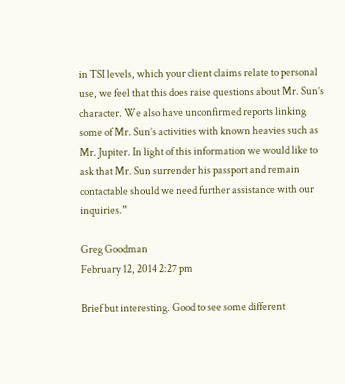in TSI levels, which your client claims relate to personal use, we feel that this does raise questions about Mr. Sun’s character. We also have unconfirmed reports linking some of Mr. Sun’s activities with known heavies such as Mr. Jupiter. In light of this information we would like to ask that Mr. Sun surrender his passport and remain contactable should we need further assistance with our inquiries.”

Greg Goodman
February 12, 2014 2:27 pm

Brief but interesting. Good to see some different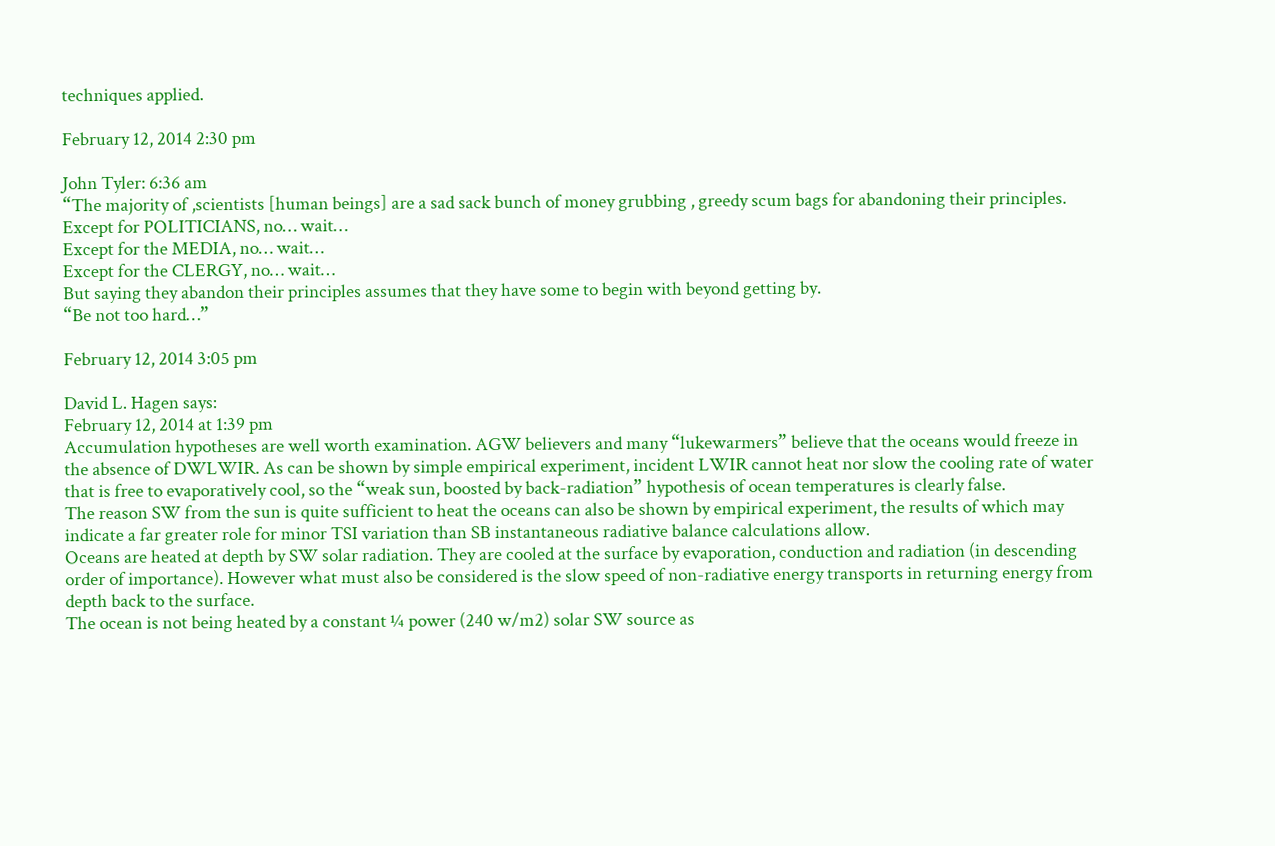techniques applied.

February 12, 2014 2:30 pm

John Tyler: 6:36 am
“The majority of ,scientists [human beings] are a sad sack bunch of money grubbing , greedy scum bags for abandoning their principles.
Except for POLITICIANS, no… wait…
Except for the MEDIA, no… wait…
Except for the CLERGY, no… wait…
But saying they abandon their principles assumes that they have some to begin with beyond getting by.
“Be not too hard…”

February 12, 2014 3:05 pm

David L. Hagen says:
February 12, 2014 at 1:39 pm
Accumulation hypotheses are well worth examination. AGW believers and many “lukewarmers” believe that the oceans would freeze in the absence of DWLWIR. As can be shown by simple empirical experiment, incident LWIR cannot heat nor slow the cooling rate of water that is free to evaporatively cool, so the “weak sun, boosted by back-radiation” hypothesis of ocean temperatures is clearly false.
The reason SW from the sun is quite sufficient to heat the oceans can also be shown by empirical experiment, the results of which may indicate a far greater role for minor TSI variation than SB instantaneous radiative balance calculations allow.
Oceans are heated at depth by SW solar radiation. They are cooled at the surface by evaporation, conduction and radiation (in descending order of importance). However what must also be considered is the slow speed of non-radiative energy transports in returning energy from depth back to the surface.
The ocean is not being heated by a constant ¼ power (240 w/m2) solar SW source as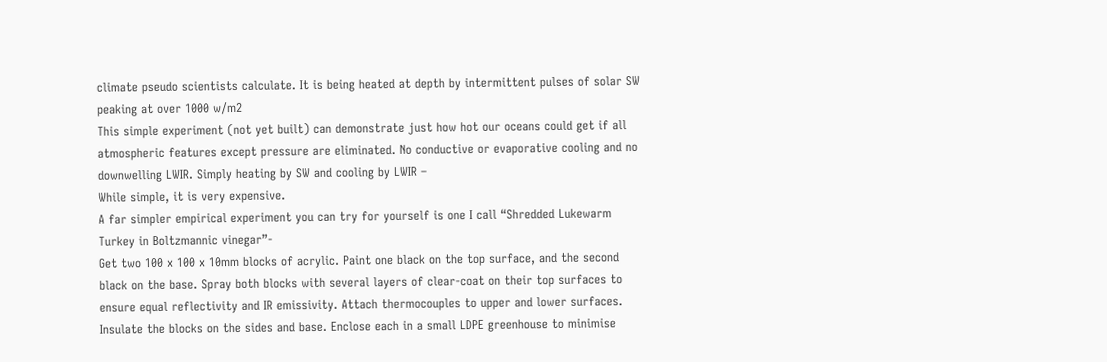climate pseudo scientists calculate. It is being heated at depth by intermittent pulses of solar SW peaking at over 1000 w/m2
This simple experiment (not yet built) can demonstrate just how hot our oceans could get if all atmospheric features except pressure are eliminated. No conductive or evaporative cooling and no downwelling LWIR. Simply heating by SW and cooling by LWIR –
While simple, it is very expensive.
A far simpler empirical experiment you can try for yourself is one I call “Shredded Lukewarm Turkey in Boltzmannic vinegar”-
Get two 100 x 100 x 10mm blocks of acrylic. Paint one black on the top surface, and the second black on the base. Spray both blocks with several layers of clear-coat on their top surfaces to ensure equal reflectivity and IR emissivity. Attach thermocouples to upper and lower surfaces. Insulate the blocks on the sides and base. Enclose each in a small LDPE greenhouse to minimise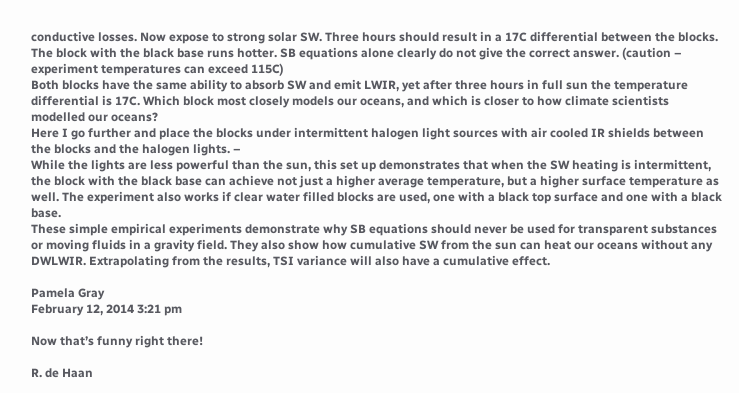conductive losses. Now expose to strong solar SW. Three hours should result in a 17C differential between the blocks. The block with the black base runs hotter. SB equations alone clearly do not give the correct answer. (caution – experiment temperatures can exceed 115C)
Both blocks have the same ability to absorb SW and emit LWIR, yet after three hours in full sun the temperature differential is 17C. Which block most closely models our oceans, and which is closer to how climate scientists modelled our oceans?
Here I go further and place the blocks under intermittent halogen light sources with air cooled IR shields between the blocks and the halogen lights. –
While the lights are less powerful than the sun, this set up demonstrates that when the SW heating is intermittent, the block with the black base can achieve not just a higher average temperature, but a higher surface temperature as well. The experiment also works if clear water filled blocks are used, one with a black top surface and one with a black base.
These simple empirical experiments demonstrate why SB equations should never be used for transparent substances or moving fluids in a gravity field. They also show how cumulative SW from the sun can heat our oceans without any DWLWIR. Extrapolating from the results, TSI variance will also have a cumulative effect.

Pamela Gray
February 12, 2014 3:21 pm

Now that’s funny right there!

R. de Haan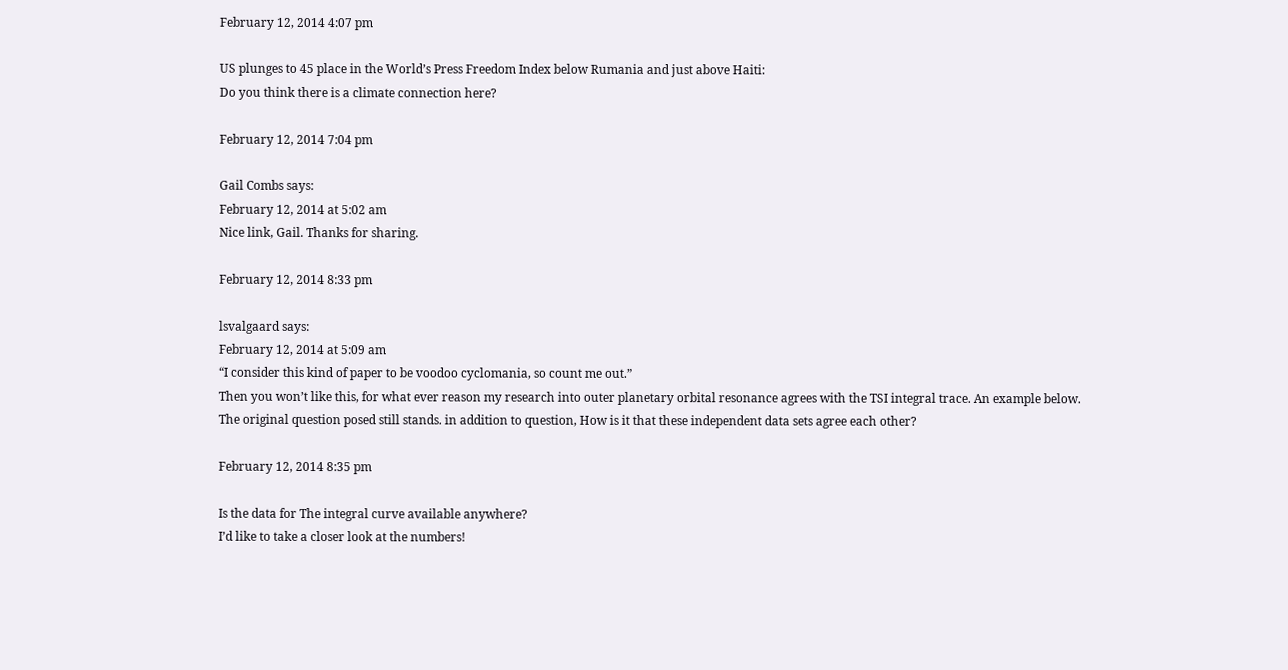February 12, 2014 4:07 pm

US plunges to 45 place in the World’s Press Freedom Index below Rumania and just above Haiti:
Do you think there is a climate connection here?

February 12, 2014 7:04 pm

Gail Combs says:
February 12, 2014 at 5:02 am
Nice link, Gail. Thanks for sharing.

February 12, 2014 8:33 pm

lsvalgaard says:
February 12, 2014 at 5:09 am
“I consider this kind of paper to be voodoo cyclomania, so count me out.”
Then you won’t like this, for what ever reason my research into outer planetary orbital resonance agrees with the TSI integral trace. An example below.
The original question posed still stands. in addition to question, How is it that these independent data sets agree each other?

February 12, 2014 8:35 pm

Is the data for The integral curve available anywhere?
I’d like to take a closer look at the numbers!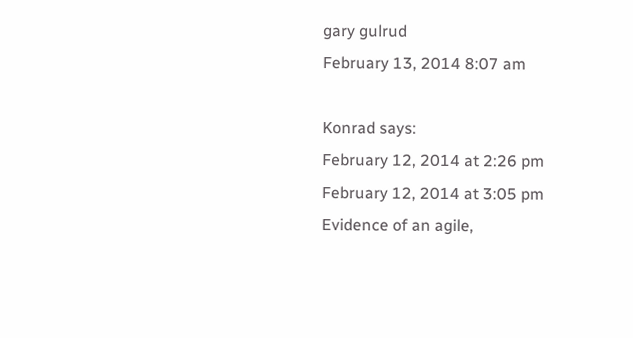gary gulrud
February 13, 2014 8:07 am

Konrad says:
February 12, 2014 at 2:26 pm
February 12, 2014 at 3:05 pm
Evidence of an agile,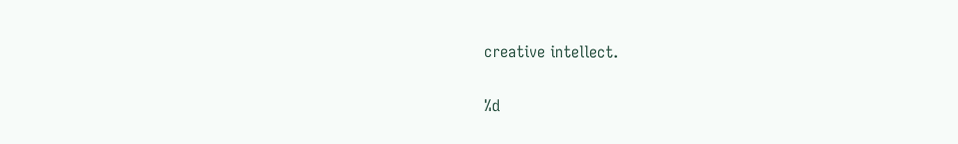creative intellect.

%d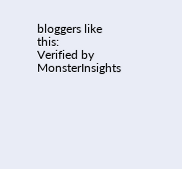bloggers like this:
Verified by MonsterInsights